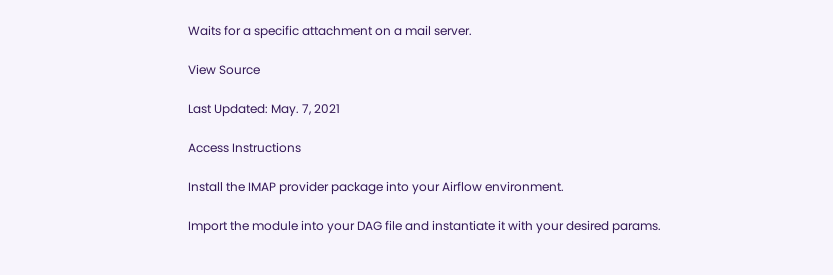Waits for a specific attachment on a mail server.

View Source

Last Updated: May. 7, 2021

Access Instructions

Install the IMAP provider package into your Airflow environment.

Import the module into your DAG file and instantiate it with your desired params.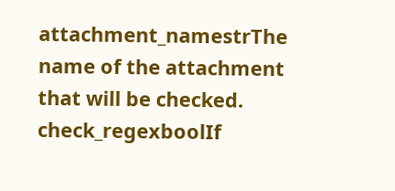attachment_namestrThe name of the attachment that will be checked.
check_regexboolIf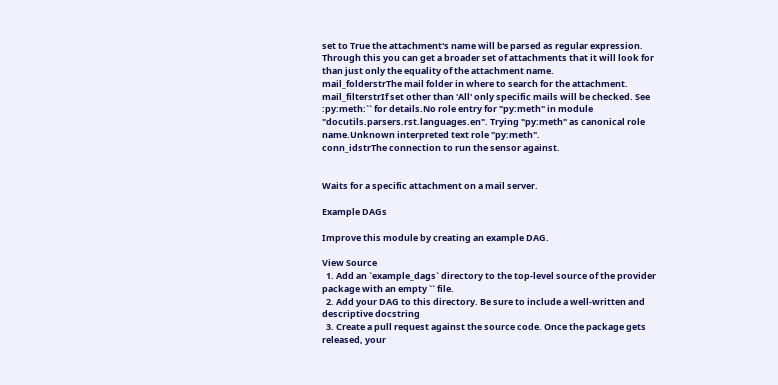set to True the attachment's name will be parsed as regular expression. Through this you can get a broader set of attachments that it will look for than just only the equality of the attachment name.
mail_folderstrThe mail folder in where to search for the attachment.
mail_filterstrIf set other than 'All' only specific mails will be checked. See :py:meth:`` for details.No role entry for "py:meth" in module "docutils.parsers.rst.languages.en". Trying "py:meth" as canonical role name.Unknown interpreted text role "py:meth".
conn_idstrThe connection to run the sensor against.


Waits for a specific attachment on a mail server.

Example DAGs

Improve this module by creating an example DAG.

View Source
  1. Add an `example_dags` directory to the top-level source of the provider package with an empty `` file.
  2. Add your DAG to this directory. Be sure to include a well-written and descriptive docstring
  3. Create a pull request against the source code. Once the package gets released, your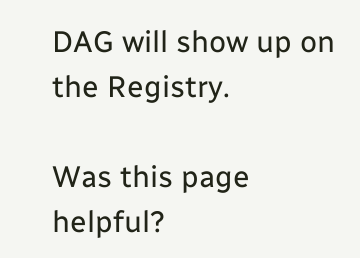DAG will show up on the Registry.

Was this page helpful?